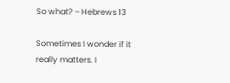So what? – Hebrews 13

Sometimes I wonder if it really matters. I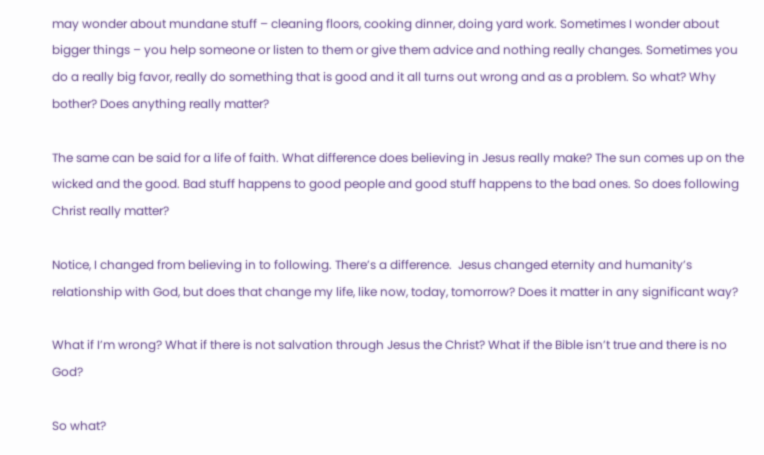may wonder about mundane stuff – cleaning floors, cooking dinner, doing yard work. Sometimes I wonder about bigger things – you help someone or listen to them or give them advice and nothing really changes. Sometimes you do a really big favor, really do something that is good and it all turns out wrong and as a problem. So what? Why bother? Does anything really matter?

The same can be said for a life of faith. What difference does believing in Jesus really make? The sun comes up on the wicked and the good. Bad stuff happens to good people and good stuff happens to the bad ones. So does following Christ really matter?

Notice, I changed from believing in to following. There’s a difference.  Jesus changed eternity and humanity’s relationship with God, but does that change my life, like now, today, tomorrow? Does it matter in any significant way?

What if I’m wrong? What if there is not salvation through Jesus the Christ? What if the Bible isn’t true and there is no God?

So what?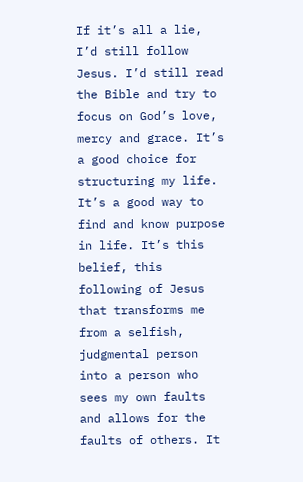If it’s all a lie, I’d still follow Jesus. I’d still read the Bible and try to focus on God’s love, mercy and grace. It’s a good choice for structuring my life. It’s a good way to find and know purpose in life. It’s this belief, this following of Jesus that transforms me from a selfish, judgmental person into a person who sees my own faults and allows for the faults of others. It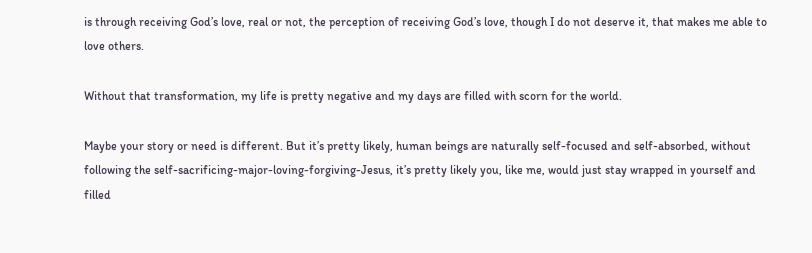is through receiving God’s love, real or not, the perception of receiving God’s love, though I do not deserve it, that makes me able to love others.

Without that transformation, my life is pretty negative and my days are filled with scorn for the world.

Maybe your story or need is different. But it’s pretty likely, human beings are naturally self-focused and self-absorbed, without following the self-sacrificing-major-loving-forgiving-Jesus, it’s pretty likely you, like me, would just stay wrapped in yourself and filled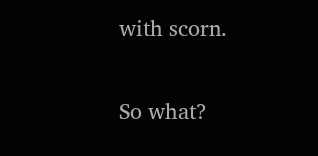with scorn.

So what?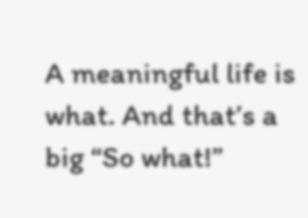A meaningful life is what. And that’s a big “So what!”